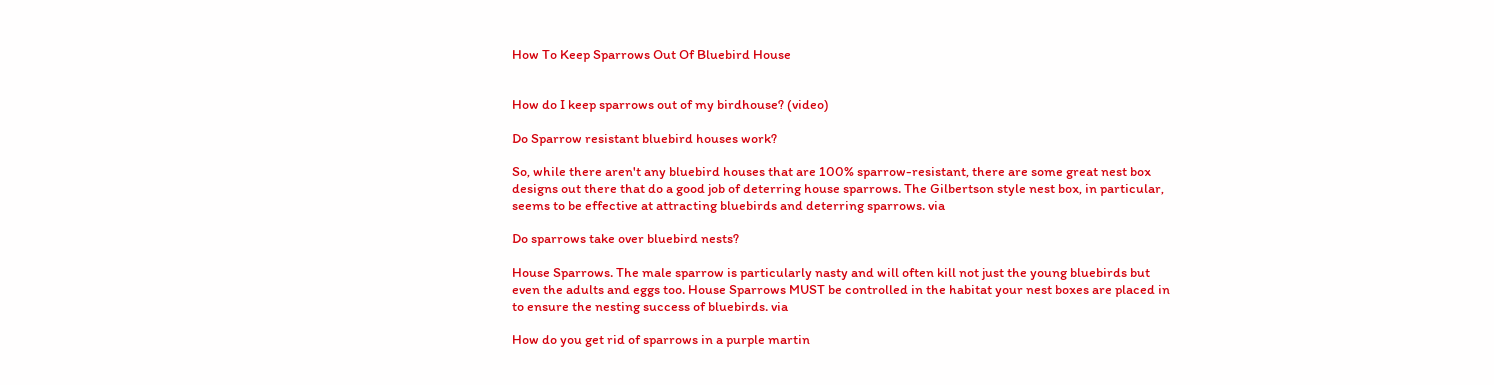How To Keep Sparrows Out Of Bluebird House


How do I keep sparrows out of my birdhouse? (video)

Do Sparrow resistant bluebird houses work?

So, while there aren't any bluebird houses that are 100% sparrow-resistant, there are some great nest box designs out there that do a good job of deterring house sparrows. The Gilbertson style nest box, in particular, seems to be effective at attracting bluebirds and deterring sparrows. via

Do sparrows take over bluebird nests?

House Sparrows. The male sparrow is particularly nasty and will often kill not just the young bluebirds but even the adults and eggs too. House Sparrows MUST be controlled in the habitat your nest boxes are placed in to ensure the nesting success of bluebirds. via

How do you get rid of sparrows in a purple martin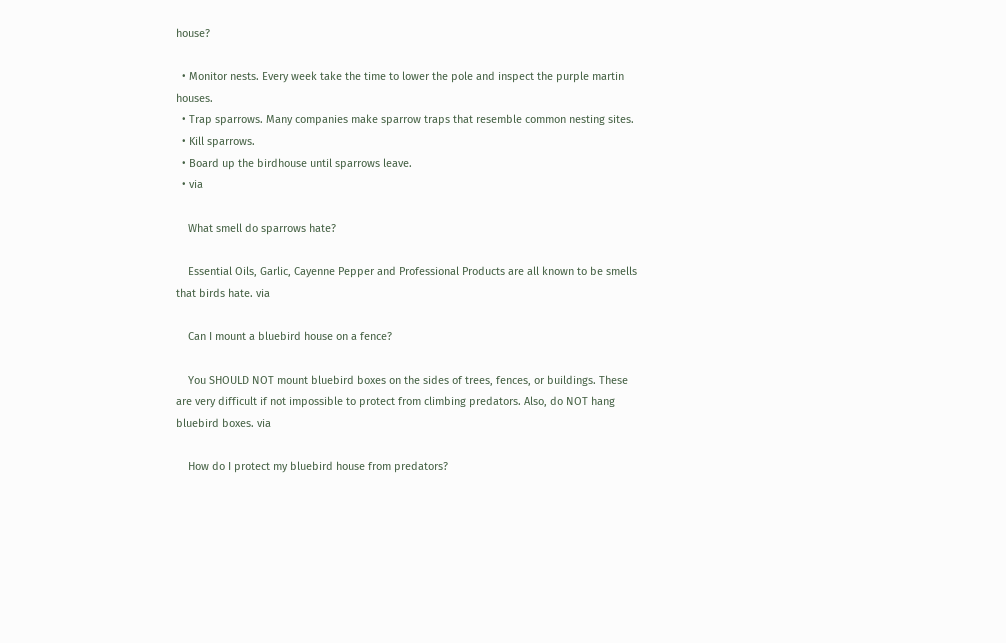house?

  • Monitor nests. Every week take the time to lower the pole and inspect the purple martin houses.
  • Trap sparrows. Many companies make sparrow traps that resemble common nesting sites.
  • Kill sparrows.
  • Board up the birdhouse until sparrows leave.
  • via

    What smell do sparrows hate?

    Essential Oils, Garlic, Cayenne Pepper and Professional Products are all known to be smells that birds hate. via

    Can I mount a bluebird house on a fence?

    You SHOULD NOT mount bluebird boxes on the sides of trees, fences, or buildings. These are very difficult if not impossible to protect from climbing predators. Also, do NOT hang bluebird boxes. via

    How do I protect my bluebird house from predators?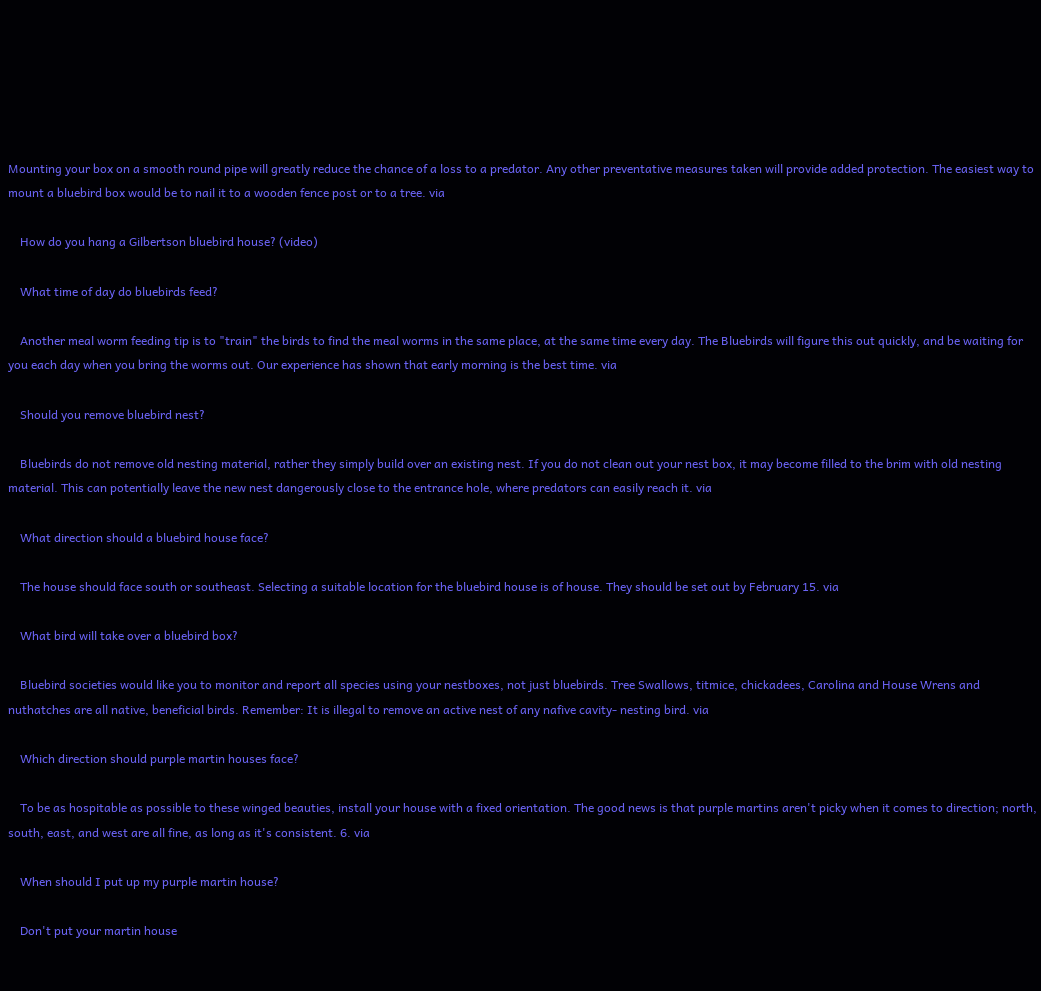Mounting your box on a smooth round pipe will greatly reduce the chance of a loss to a predator. Any other preventative measures taken will provide added protection. The easiest way to mount a bluebird box would be to nail it to a wooden fence post or to a tree. via

    How do you hang a Gilbertson bluebird house? (video)

    What time of day do bluebirds feed?

    Another meal worm feeding tip is to "train" the birds to find the meal worms in the same place, at the same time every day. The Bluebirds will figure this out quickly, and be waiting for you each day when you bring the worms out. Our experience has shown that early morning is the best time. via

    Should you remove bluebird nest?

    Bluebirds do not remove old nesting material, rather they simply build over an existing nest. If you do not clean out your nest box, it may become filled to the brim with old nesting material. This can potentially leave the new nest dangerously close to the entrance hole, where predators can easily reach it. via

    What direction should a bluebird house face?

    The house should face south or southeast. Selecting a suitable location for the bluebird house is of house. They should be set out by February 15. via

    What bird will take over a bluebird box?

    Bluebird societies would like you to monitor and report all species using your nestboxes, not just bluebirds. Tree Swallows, titmice, chickadees, Carolina and House Wrens and nuthatches are all native, beneficial birds. Remember: It is illegal to remove an active nest of any nafive cavity- nesting bird. via

    Which direction should purple martin houses face?

    To be as hospitable as possible to these winged beauties, install your house with a fixed orientation. The good news is that purple martins aren't picky when it comes to direction; north, south, east, and west are all fine, as long as it's consistent. 6. via

    When should I put up my purple martin house?

    Don't put your martin house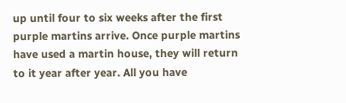up until four to six weeks after the first purple martins arrive. Once purple martins have used a martin house, they will return to it year after year. All you have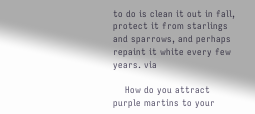to do is clean it out in fall, protect it from starlings and sparrows, and perhaps repaint it white every few years. via

    How do you attract purple martins to your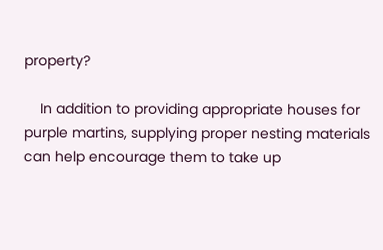property?

    In addition to providing appropriate houses for purple martins, supplying proper nesting materials can help encourage them to take up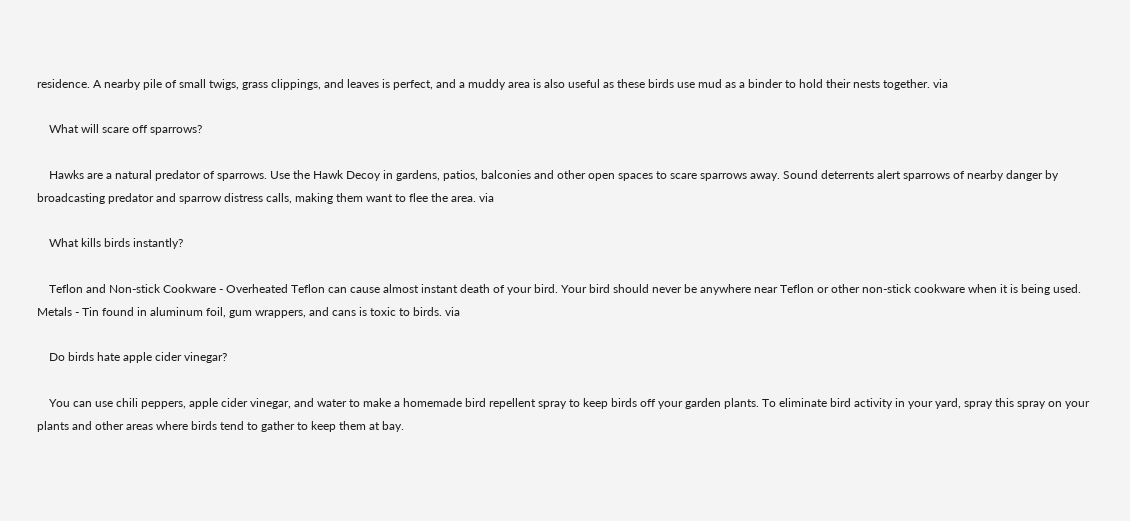residence. A nearby pile of small twigs, grass clippings, and leaves is perfect, and a muddy area is also useful as these birds use mud as a binder to hold their nests together. via

    What will scare off sparrows?

    Hawks are a natural predator of sparrows. Use the Hawk Decoy in gardens, patios, balconies and other open spaces to scare sparrows away. Sound deterrents alert sparrows of nearby danger by broadcasting predator and sparrow distress calls, making them want to flee the area. via

    What kills birds instantly?

    Teflon and Non-stick Cookware - Overheated Teflon can cause almost instant death of your bird. Your bird should never be anywhere near Teflon or other non-stick cookware when it is being used. Metals - Tin found in aluminum foil, gum wrappers, and cans is toxic to birds. via

    Do birds hate apple cider vinegar?

    You can use chili peppers, apple cider vinegar, and water to make a homemade bird repellent spray to keep birds off your garden plants. To eliminate bird activity in your yard, spray this spray on your plants and other areas where birds tend to gather to keep them at bay.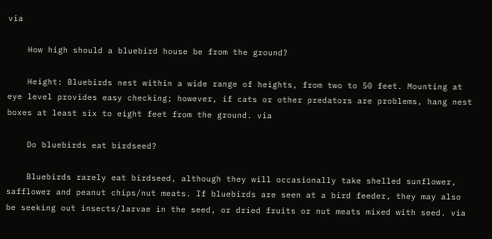via

    How high should a bluebird house be from the ground?

    Height: Bluebirds nest within a wide range of heights, from two to 50 feet. Mounting at eye level provides easy checking; however, if cats or other predators are problems, hang nest boxes at least six to eight feet from the ground. via

    Do bluebirds eat birdseed?

    Bluebirds rarely eat birdseed, although they will occasionally take shelled sunflower, safflower and peanut chips/nut meats. If bluebirds are seen at a bird feeder, they may also be seeking out insects/larvae in the seed, or dried fruits or nut meats mixed with seed. via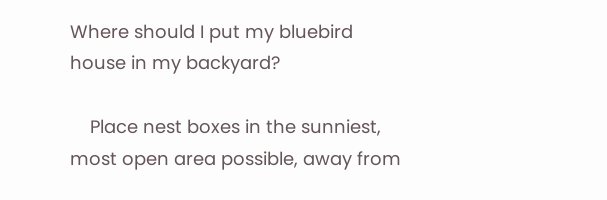Where should I put my bluebird house in my backyard?

    Place nest boxes in the sunniest, most open area possible, away from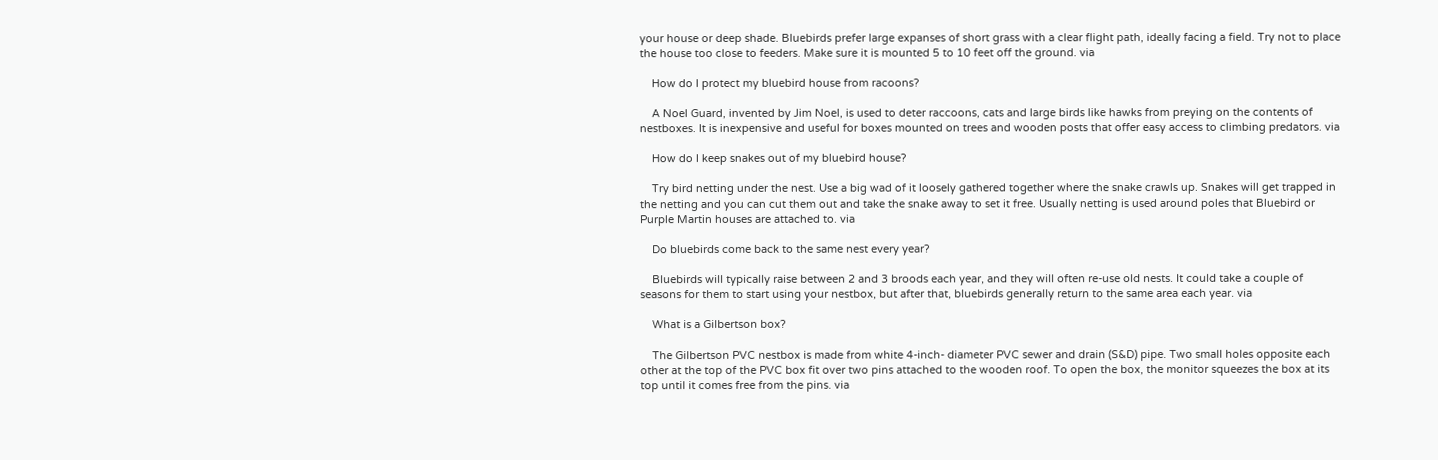your house or deep shade. Bluebirds prefer large expanses of short grass with a clear flight path, ideally facing a field. Try not to place the house too close to feeders. Make sure it is mounted 5 to 10 feet off the ground. via

    How do I protect my bluebird house from racoons?

    A Noel Guard, invented by Jim Noel, is used to deter raccoons, cats and large birds like hawks from preying on the contents of nestboxes. It is inexpensive and useful for boxes mounted on trees and wooden posts that offer easy access to climbing predators. via

    How do I keep snakes out of my bluebird house?

    Try bird netting under the nest. Use a big wad of it loosely gathered together where the snake crawls up. Snakes will get trapped in the netting and you can cut them out and take the snake away to set it free. Usually netting is used around poles that Bluebird or Purple Martin houses are attached to. via

    Do bluebirds come back to the same nest every year?

    Bluebirds will typically raise between 2 and 3 broods each year, and they will often re-use old nests. It could take a couple of seasons for them to start using your nestbox, but after that, bluebirds generally return to the same area each year. via

    What is a Gilbertson box?

    The Gilbertson PVC nestbox is made from white 4-inch- diameter PVC sewer and drain (S&D) pipe. Two small holes opposite each other at the top of the PVC box fit over two pins attached to the wooden roof. To open the box, the monitor squeezes the box at its top until it comes free from the pins. via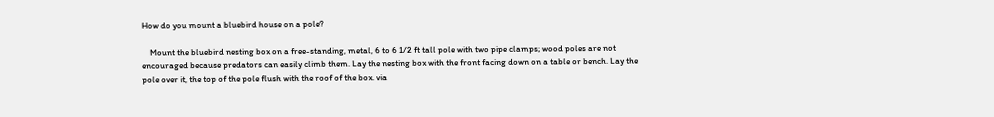How do you mount a bluebird house on a pole?

    Mount the bluebird nesting box on a free-standing, metal, 6 to 6 1/2 ft tall pole with two pipe clamps; wood poles are not encouraged because predators can easily climb them. Lay the nesting box with the front facing down on a table or bench. Lay the pole over it, the top of the pole flush with the roof of the box. via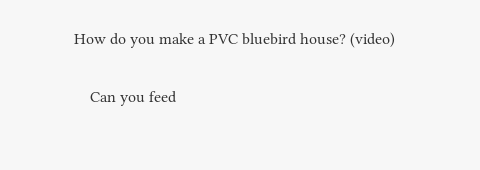How do you make a PVC bluebird house? (video)

    Can you feed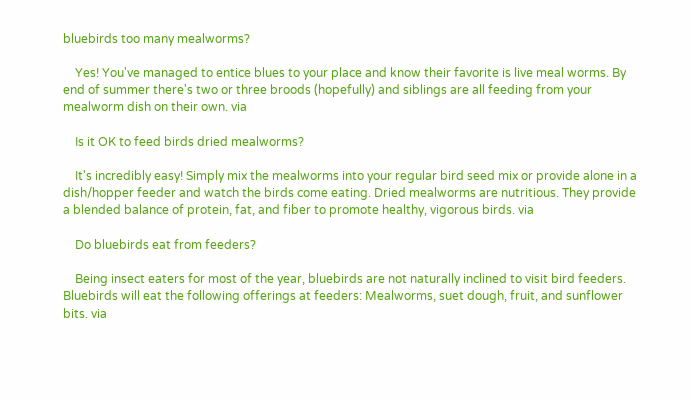bluebirds too many mealworms?

    Yes! You've managed to entice blues to your place and know their favorite is live meal worms. By end of summer there's two or three broods (hopefully) and siblings are all feeding from your mealworm dish on their own. via

    Is it OK to feed birds dried mealworms?

    It's incredibly easy! Simply mix the mealworms into your regular bird seed mix or provide alone in a dish/hopper feeder and watch the birds come eating. Dried mealworms are nutritious. They provide a blended balance of protein, fat, and fiber to promote healthy, vigorous birds. via

    Do bluebirds eat from feeders?

    Being insect eaters for most of the year, bluebirds are not naturally inclined to visit bird feeders. Bluebirds will eat the following offerings at feeders: Mealworms, suet dough, fruit, and sunflower bits. via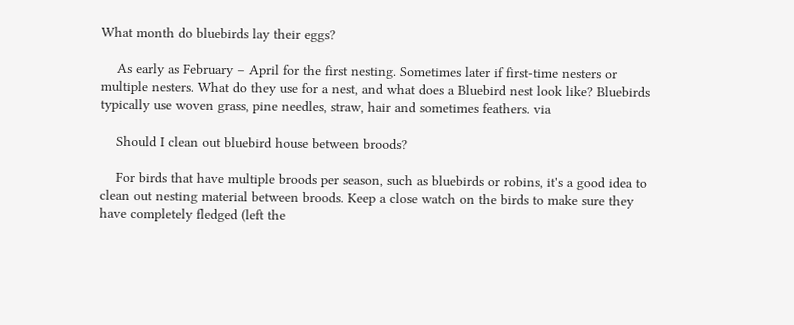What month do bluebirds lay their eggs?

    As early as February – April for the first nesting. Sometimes later if first-time nesters or multiple nesters. What do they use for a nest, and what does a Bluebird nest look like? Bluebirds typically use woven grass, pine needles, straw, hair and sometimes feathers. via

    Should I clean out bluebird house between broods?

    For birds that have multiple broods per season, such as bluebirds or robins, it's a good idea to clean out nesting material between broods. Keep a close watch on the birds to make sure they have completely fledged (left the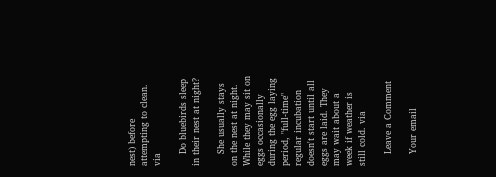nest) before attempting to clean. via

    Do bluebirds sleep in their nest at night?

    She usually stays on the nest at night. While they may sit on eggs occasionally during the egg laying period, "full-time" regular incubation doesn't start until all eggs are laid. They may wait about a week if weather is still cold. via

    Leave a Comment

    Your email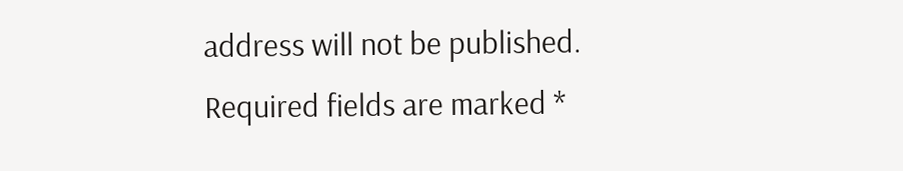address will not be published. Required fields are marked *